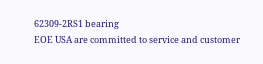62309-2RS1 bearing
EOE USA are committed to service and customer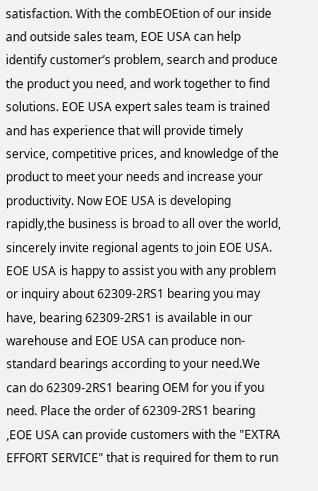satisfaction. With the combEOEtion of our inside and outside sales team, EOE USA can help identify customer’s problem, search and produce the product you need, and work together to find solutions. EOE USA expert sales team is trained and has experience that will provide timely service, competitive prices, and knowledge of the product to meet your needs and increase your productivity. Now EOE USA is developing rapidly,the business is broad to all over the world, sincerely invite regional agents to join EOE USA. EOE USA is happy to assist you with any problem or inquiry about 62309-2RS1 bearing you may have, bearing 62309-2RS1 is available in our warehouse and EOE USA can produce non-standard bearings according to your need.We can do 62309-2RS1 bearing OEM for you if you need. Place the order of 62309-2RS1 bearing ,EOE USA can provide customers with the "EXTRA EFFORT SERVICE" that is required for them to run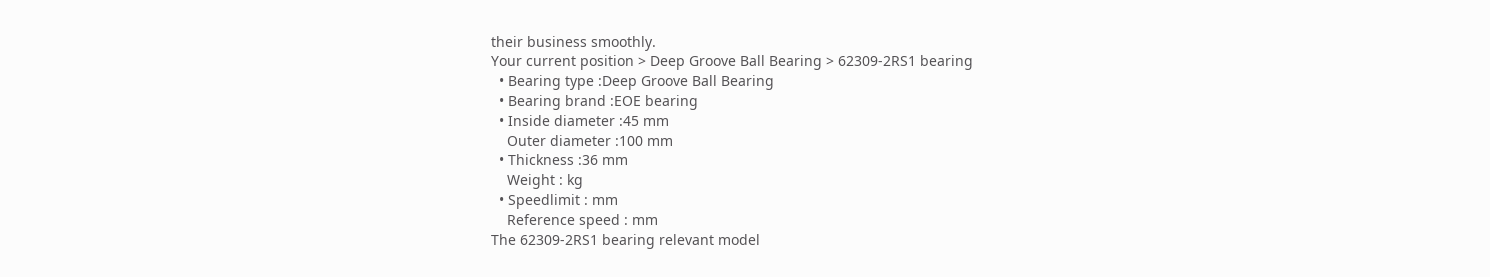their business smoothly.
Your current position > Deep Groove Ball Bearing > 62309-2RS1 bearing
  • Bearing type :Deep Groove Ball Bearing
  • Bearing brand :EOE bearing
  • Inside diameter :45 mm
    Outer diameter :100 mm
  • Thickness :36 mm
    Weight : kg
  • Speedlimit : mm
    Reference speed : mm
The 62309-2RS1 bearing relevant model